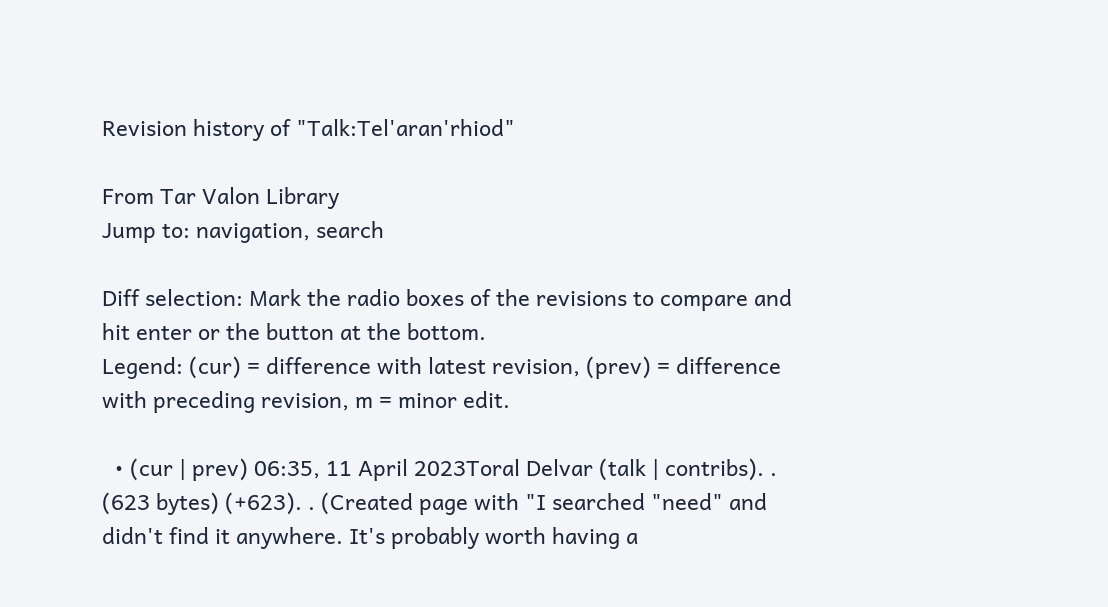Revision history of "Talk:Tel'aran'rhiod"

From Tar Valon Library
Jump to: navigation, search

Diff selection: Mark the radio boxes of the revisions to compare and hit enter or the button at the bottom.
Legend: (cur) = difference with latest revision, (prev) = difference with preceding revision, m = minor edit.

  • (cur | prev) 06:35, 11 April 2023Toral Delvar (talk | contribs). . (623 bytes) (+623). . (Created page with "I searched "need" and didn't find it anywhere. It's probably worth having a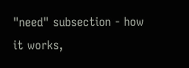"need" subsection - how it works,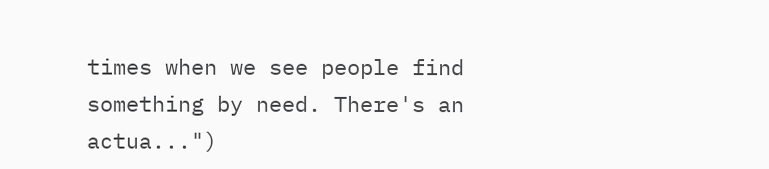times when we see people find something by need. There's an actua...")